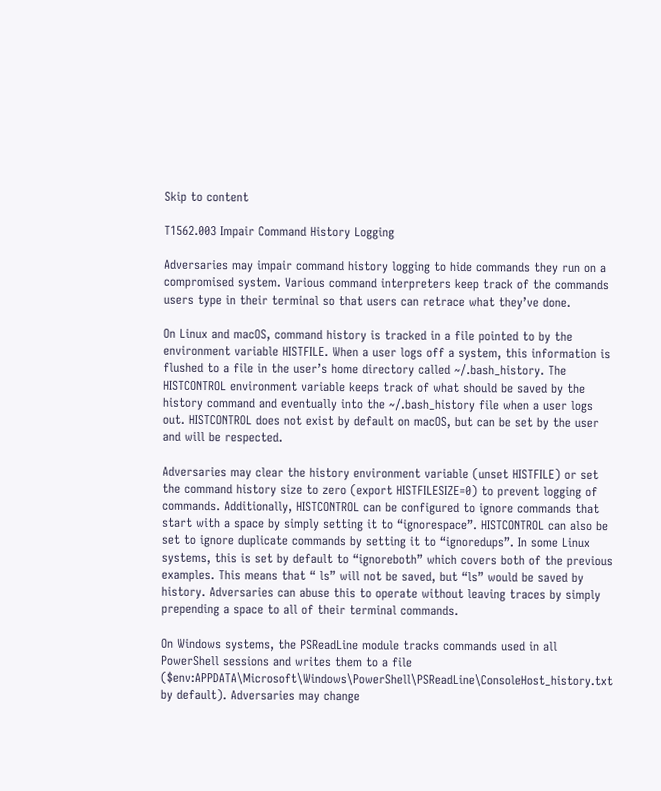Skip to content

T1562.003 Impair Command History Logging

Adversaries may impair command history logging to hide commands they run on a compromised system. Various command interpreters keep track of the commands users type in their terminal so that users can retrace what they’ve done.

On Linux and macOS, command history is tracked in a file pointed to by the environment variable HISTFILE. When a user logs off a system, this information is flushed to a file in the user’s home directory called ~/.bash_history. The HISTCONTROL environment variable keeps track of what should be saved by the history command and eventually into the ~/.bash_history file when a user logs out. HISTCONTROL does not exist by default on macOS, but can be set by the user and will be respected.

Adversaries may clear the history environment variable (unset HISTFILE) or set the command history size to zero (export HISTFILESIZE=0) to prevent logging of commands. Additionally, HISTCONTROL can be configured to ignore commands that start with a space by simply setting it to “ignorespace”. HISTCONTROL can also be set to ignore duplicate commands by setting it to “ignoredups”. In some Linux systems, this is set by default to “ignoreboth” which covers both of the previous examples. This means that “ ls” will not be saved, but “ls” would be saved by history. Adversaries can abuse this to operate without leaving traces by simply prepending a space to all of their terminal commands.

On Windows systems, the PSReadLine module tracks commands used in all PowerShell sessions and writes them to a file ($env:APPDATA\Microsoft\Windows\PowerShell\PSReadLine\ConsoleHost_history.txt by default). Adversaries may change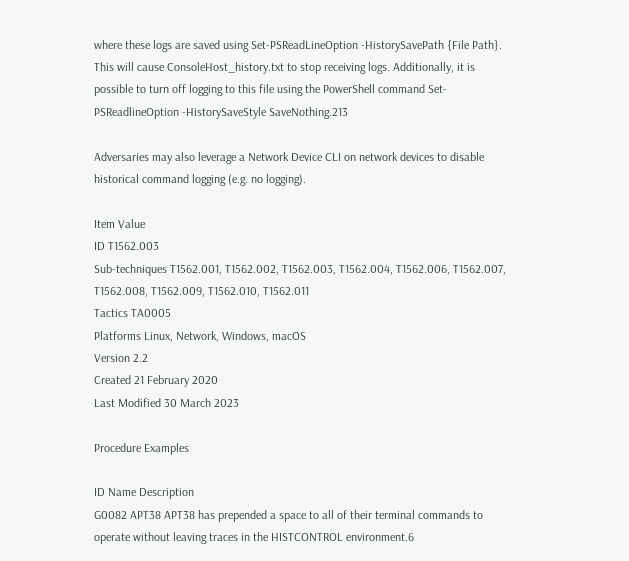where these logs are saved using Set-PSReadLineOption -HistorySavePath {File Path}. This will cause ConsoleHost_history.txt to stop receiving logs. Additionally, it is possible to turn off logging to this file using the PowerShell command Set-PSReadlineOption -HistorySaveStyle SaveNothing.213

Adversaries may also leverage a Network Device CLI on network devices to disable historical command logging (e.g. no logging).

Item Value
ID T1562.003
Sub-techniques T1562.001, T1562.002, T1562.003, T1562.004, T1562.006, T1562.007, T1562.008, T1562.009, T1562.010, T1562.011
Tactics TA0005
Platforms Linux, Network, Windows, macOS
Version 2.2
Created 21 February 2020
Last Modified 30 March 2023

Procedure Examples

ID Name Description
G0082 APT38 APT38 has prepended a space to all of their terminal commands to operate without leaving traces in the HISTCONTROL environment.6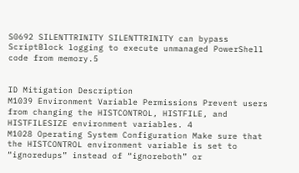S0692 SILENTTRINITY SILENTTRINITY can bypass ScriptBlock logging to execute unmanaged PowerShell code from memory.5


ID Mitigation Description
M1039 Environment Variable Permissions Prevent users from changing the HISTCONTROL, HISTFILE, and HISTFILESIZE environment variables. 4
M1028 Operating System Configuration Make sure that the HISTCONTROL environment variable is set to “ignoredups” instead of “ignoreboth” or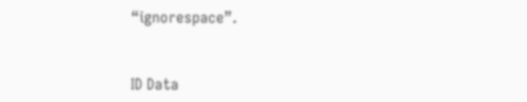“ignorespace”.


ID Data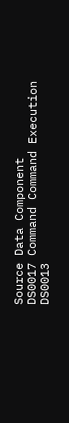Source Data Component
DS0017 Command Command Execution
DS0013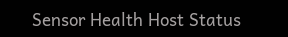Sensor Health Host Status